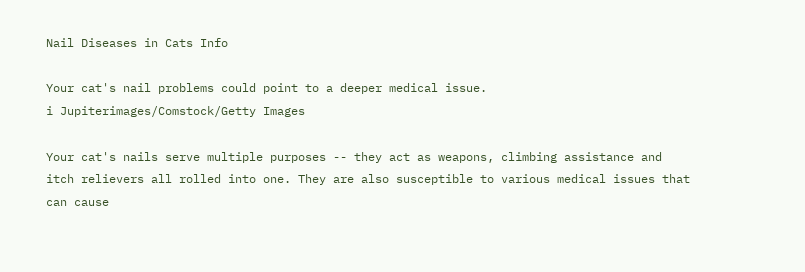Nail Diseases in Cats Info

Your cat's nail problems could point to a deeper medical issue.
i Jupiterimages/Comstock/Getty Images

Your cat's nails serve multiple purposes -- they act as weapons, climbing assistance and itch relievers all rolled into one. They are also susceptible to various medical issues that can cause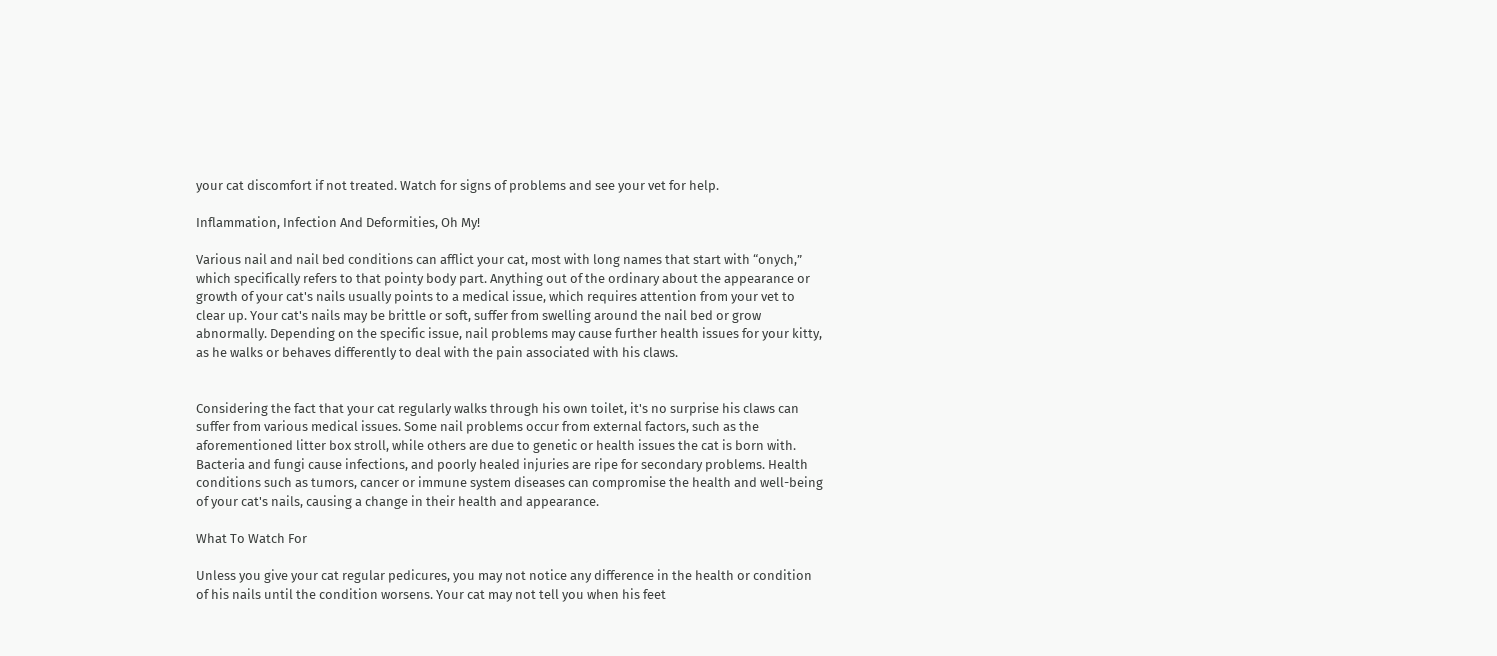your cat discomfort if not treated. Watch for signs of problems and see your vet for help.

Inflammation, Infection And Deformities, Oh My!

Various nail and nail bed conditions can afflict your cat, most with long names that start with “onych,” which specifically refers to that pointy body part. Anything out of the ordinary about the appearance or growth of your cat's nails usually points to a medical issue, which requires attention from your vet to clear up. Your cat's nails may be brittle or soft, suffer from swelling around the nail bed or grow abnormally. Depending on the specific issue, nail problems may cause further health issues for your kitty, as he walks or behaves differently to deal with the pain associated with his claws.


Considering the fact that your cat regularly walks through his own toilet, it's no surprise his claws can suffer from various medical issues. Some nail problems occur from external factors, such as the aforementioned litter box stroll, while others are due to genetic or health issues the cat is born with. Bacteria and fungi cause infections, and poorly healed injuries are ripe for secondary problems. Health conditions such as tumors, cancer or immune system diseases can compromise the health and well-being of your cat's nails, causing a change in their health and appearance.

What To Watch For

Unless you give your cat regular pedicures, you may not notice any difference in the health or condition of his nails until the condition worsens. Your cat may not tell you when his feet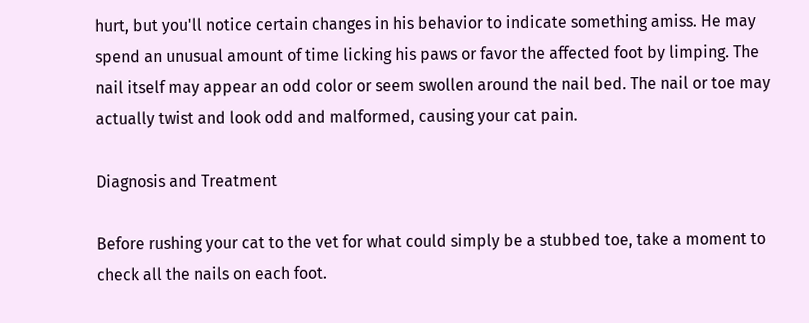hurt, but you'll notice certain changes in his behavior to indicate something amiss. He may spend an unusual amount of time licking his paws or favor the affected foot by limping. The nail itself may appear an odd color or seem swollen around the nail bed. The nail or toe may actually twist and look odd and malformed, causing your cat pain.

Diagnosis and Treatment

Before rushing your cat to the vet for what could simply be a stubbed toe, take a moment to check all the nails on each foot.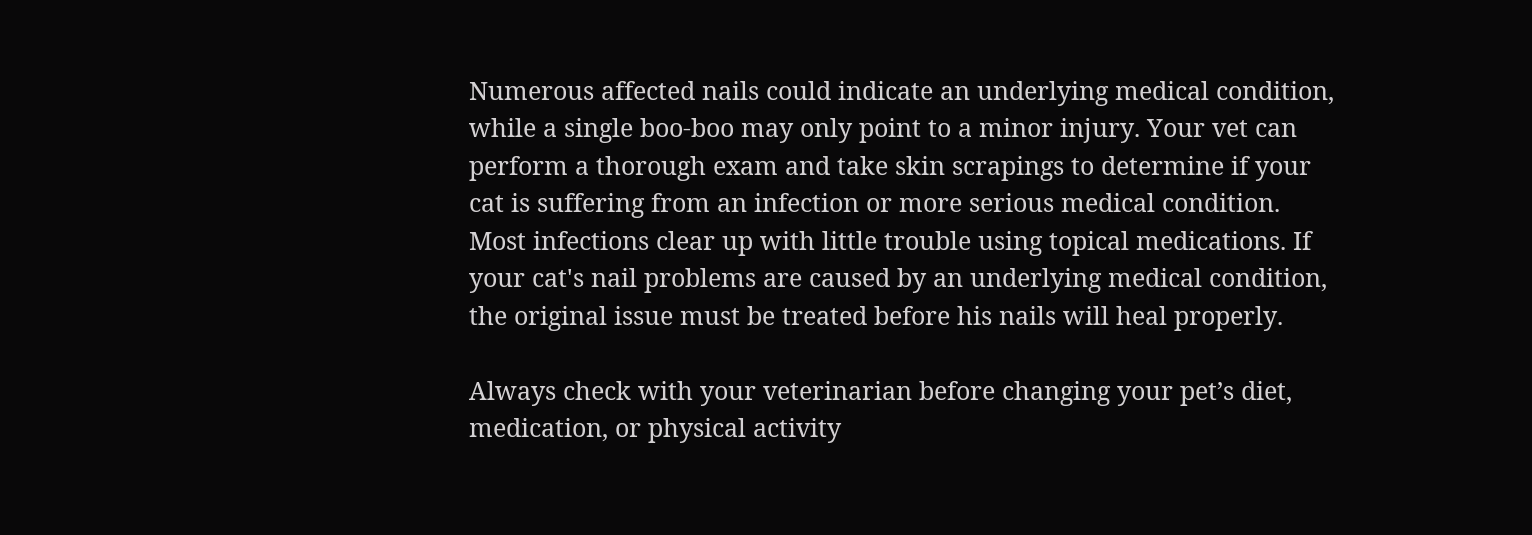Numerous affected nails could indicate an underlying medical condition, while a single boo-boo may only point to a minor injury. Your vet can perform a thorough exam and take skin scrapings to determine if your cat is suffering from an infection or more serious medical condition. Most infections clear up with little trouble using topical medications. If your cat's nail problems are caused by an underlying medical condition, the original issue must be treated before his nails will heal properly.

Always check with your veterinarian before changing your pet’s diet, medication, or physical activity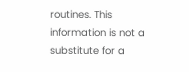routines. This information is not a substitute for a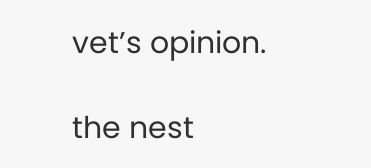vet’s opinion.

the nest